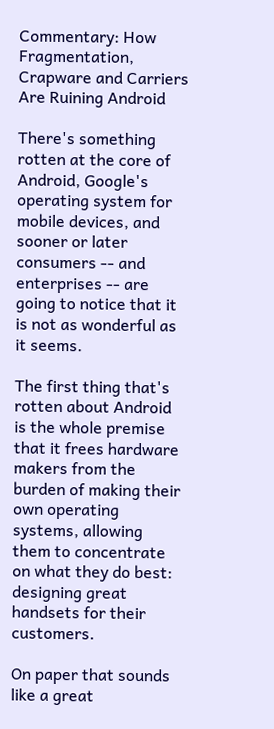Commentary: How Fragmentation, Crapware and Carriers Are Ruining Android

There's something rotten at the core of Android, Google's operating system for mobile devices, and sooner or later consumers -- and enterprises -- are going to notice that it is not as wonderful as it seems.

The first thing that's rotten about Android is the whole premise that it frees hardware makers from the burden of making their own operating systems, allowing them to concentrate on what they do best: designing great handsets for their customers.

On paper that sounds like a great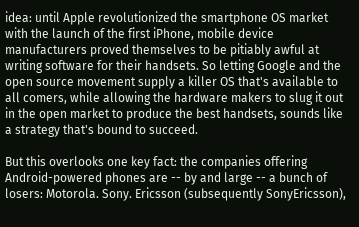idea: until Apple revolutionized the smartphone OS market with the launch of the first iPhone, mobile device manufacturers proved themselves to be pitiably awful at writing software for their handsets. So letting Google and the open source movement supply a killer OS that's available to all comers, while allowing the hardware makers to slug it out in the open market to produce the best handsets, sounds like a strategy that's bound to succeed.

But this overlooks one key fact: the companies offering Android-powered phones are -- by and large -- a bunch of losers: Motorola. Sony. Ericsson (subsequently SonyEricsson),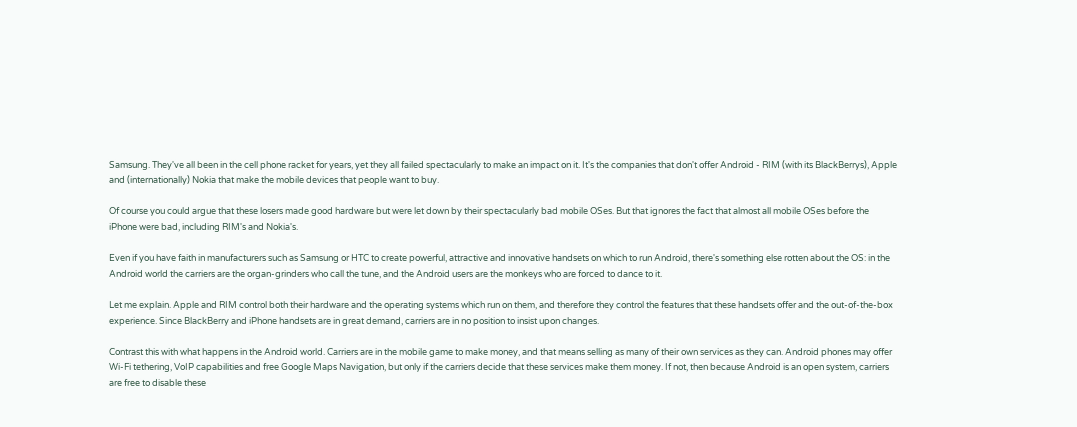Samsung. They've all been in the cell phone racket for years, yet they all failed spectacularly to make an impact on it. It's the companies that don't offer Android - RIM (with its BlackBerrys), Apple and (internationally) Nokia that make the mobile devices that people want to buy.

Of course you could argue that these losers made good hardware but were let down by their spectacularly bad mobile OSes. But that ignores the fact that almost all mobile OSes before the iPhone were bad, including RIM's and Nokia's.

Even if you have faith in manufacturers such as Samsung or HTC to create powerful, attractive and innovative handsets on which to run Android, there's something else rotten about the OS: in the Android world the carriers are the organ-grinders who call the tune, and the Android users are the monkeys who are forced to dance to it.

Let me explain. Apple and RIM control both their hardware and the operating systems which run on them, and therefore they control the features that these handsets offer and the out-of-the-box experience. Since BlackBerry and iPhone handsets are in great demand, carriers are in no position to insist upon changes.

Contrast this with what happens in the Android world. Carriers are in the mobile game to make money, and that means selling as many of their own services as they can. Android phones may offer Wi-Fi tethering, VoIP capabilities and free Google Maps Navigation, but only if the carriers decide that these services make them money. If not, then because Android is an open system, carriers are free to disable these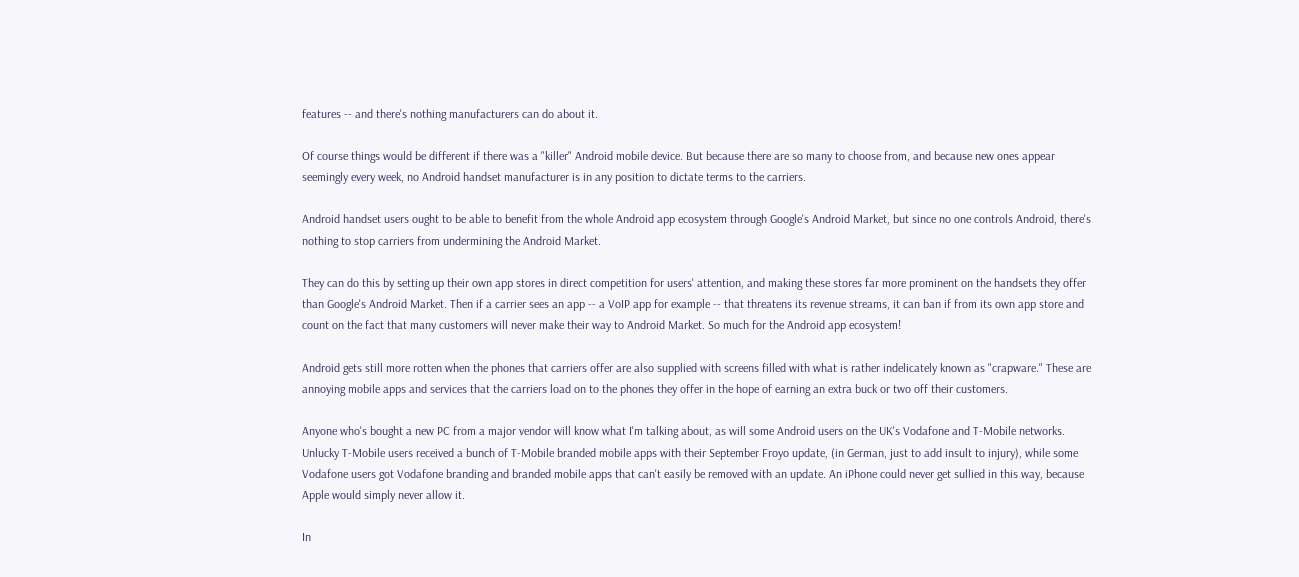features -- and there's nothing manufacturers can do about it.

Of course things would be different if there was a "killer" Android mobile device. But because there are so many to choose from, and because new ones appear seemingly every week, no Android handset manufacturer is in any position to dictate terms to the carriers.

Android handset users ought to be able to benefit from the whole Android app ecosystem through Google's Android Market, but since no one controls Android, there's nothing to stop carriers from undermining the Android Market.

They can do this by setting up their own app stores in direct competition for users' attention, and making these stores far more prominent on the handsets they offer than Google's Android Market. Then if a carrier sees an app -- a VoIP app for example -- that threatens its revenue streams, it can ban if from its own app store and count on the fact that many customers will never make their way to Android Market. So much for the Android app ecosystem!

Android gets still more rotten when the phones that carriers offer are also supplied with screens filled with what is rather indelicately known as "crapware." These are annoying mobile apps and services that the carriers load on to the phones they offer in the hope of earning an extra buck or two off their customers.

Anyone who's bought a new PC from a major vendor will know what I'm talking about, as will some Android users on the UK's Vodafone and T-Mobile networks. Unlucky T-Mobile users received a bunch of T-Mobile branded mobile apps with their September Froyo update, (in German, just to add insult to injury), while some Vodafone users got Vodafone branding and branded mobile apps that can't easily be removed with an update. An iPhone could never get sullied in this way, because Apple would simply never allow it.

In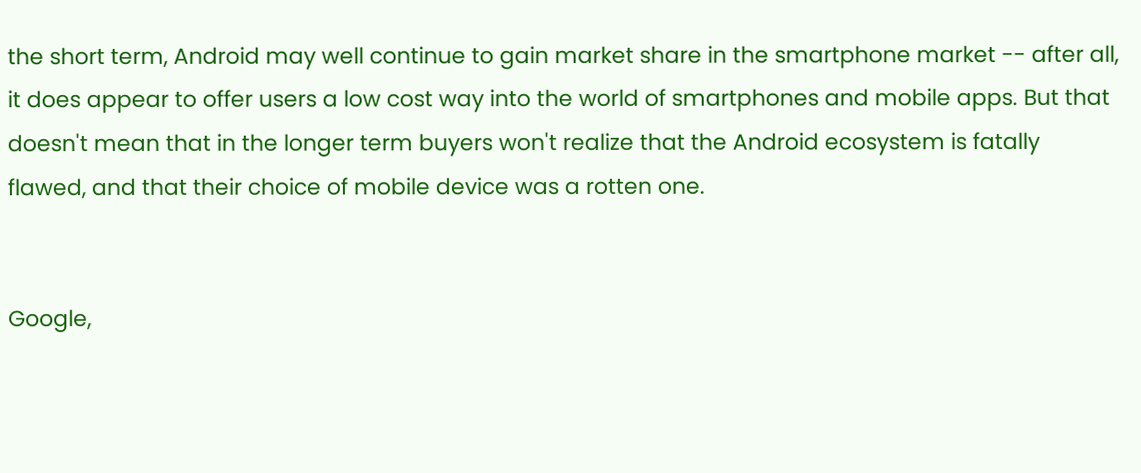the short term, Android may well continue to gain market share in the smartphone market -- after all, it does appear to offer users a low cost way into the world of smartphones and mobile apps. But that doesn't mean that in the longer term buyers won't realize that the Android ecosystem is fatally flawed, and that their choice of mobile device was a rotten one.


Google,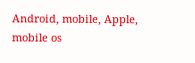Android, mobile, Apple, mobile os